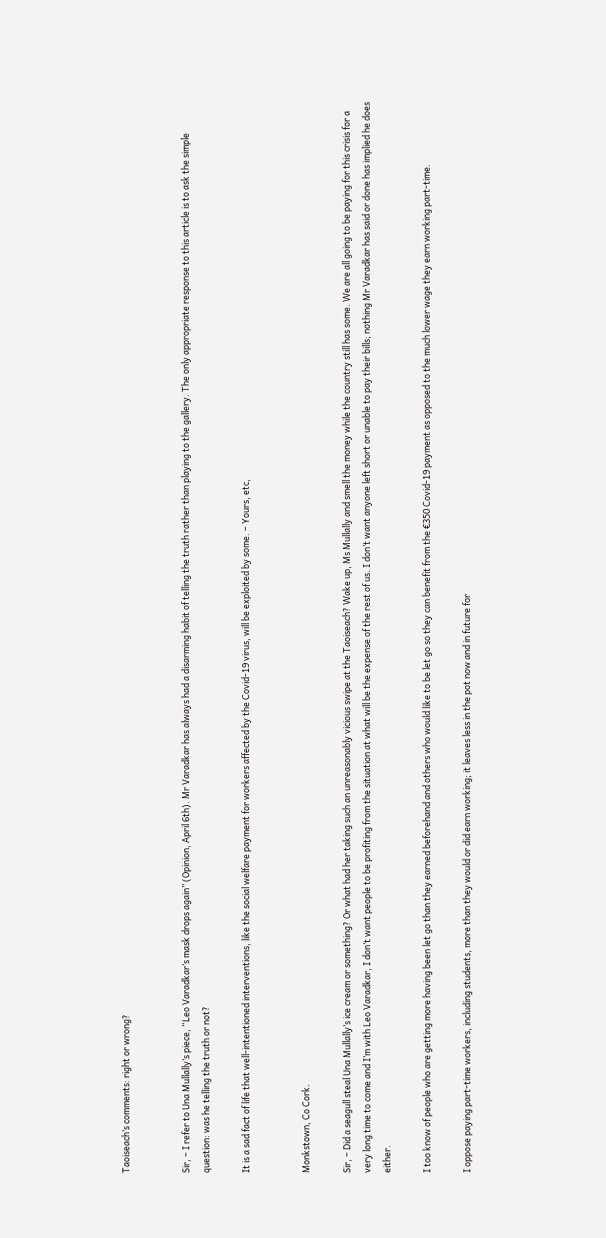Taoiseach’s comments: right or wrong?


Sir, – I refer to Una Mullally’s piece, “Leo Varadkar’s mask drops again” (Opinion, April 6th). Mr Varadkar has always had a disarming habit of telling the truth rather than playing to the gallery. The only appropriate response to this article is to ask the simple question: was he telling the truth or not?

It is a sad fact of life that well-intentioned interventions, like the social welfare payment for workers affected by the Covid-19 virus, will be exploited by some. – Yours, etc,


Monkstown, Co Cork.

Sir, – Did a seagull steal Una Mullally’s ice cream or something? Or what had her taking such an unreasonably vicious swipe at the Taoiseach? Wake up, Ms Mullally and smell the money while the country still has some. We are all going to be paying for this crisis for a very long time to come and I’m with Leo Varadkar, I don’t want people to be profiting from the situation at what will be the expense of the rest of us. I don’t want anyone left short or unable to pay their bills; nothing Mr Varadkar has said or done has implied he does either.

I too know of people who are getting more having been let go than they earned beforehand and others who would like to be let go so they can benefit from the €350 Covid-19 payment as opposed to the much lower wage they earn working part-time.

I oppose paying part-time workers, including students, more than they would or did earn working; it leaves less in the pot now and in future for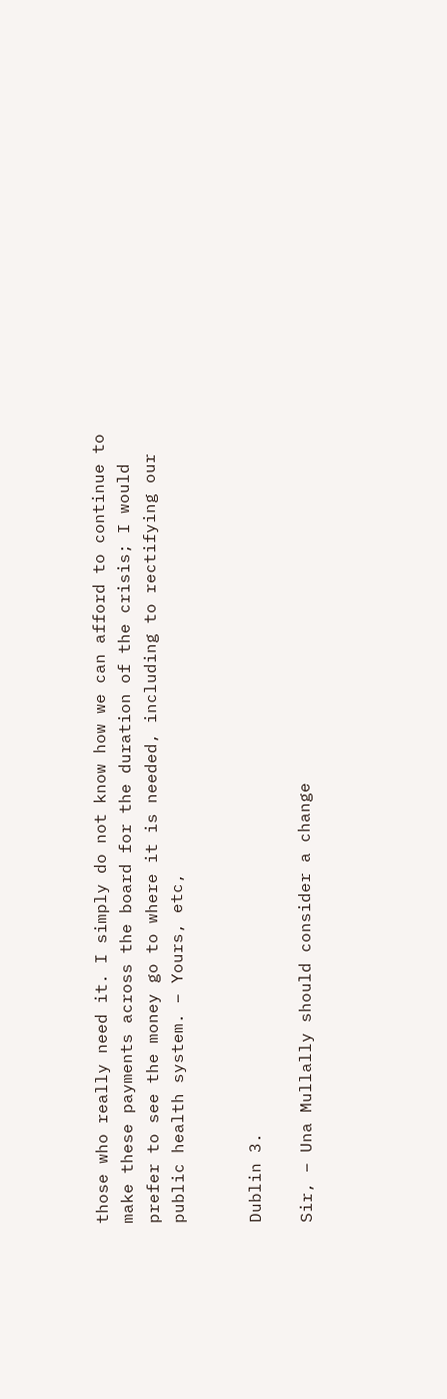those who really need it. I simply do not know how we can afford to continue to make these payments across the board for the duration of the crisis; I would prefer to see the money go to where it is needed, including to rectifying our public health system. – Yours, etc,


Dublin 3.

Sir, – Una Mullally should consider a change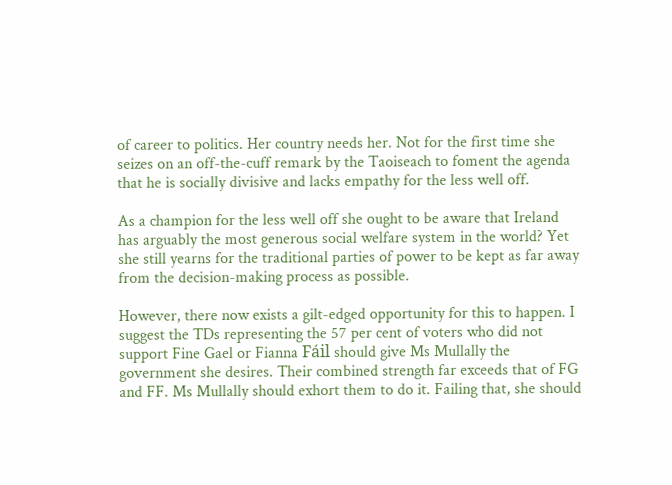of career to politics. Her country needs her. Not for the first time she seizes on an off-the-cuff remark by the Taoiseach to foment the agenda that he is socially divisive and lacks empathy for the less well off.

As a champion for the less well off she ought to be aware that Ireland has arguably the most generous social welfare system in the world? Yet she still yearns for the traditional parties of power to be kept as far away from the decision-making process as possible.

However, there now exists a gilt-edged opportunity for this to happen. I suggest the TDs representing the 57 per cent of voters who did not support Fine Gael or Fianna Fáil should give Ms Mullally the government she desires. Their combined strength far exceeds that of FG and FF. Ms Mullally should exhort them to do it. Failing that, she should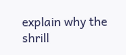explain why the shrill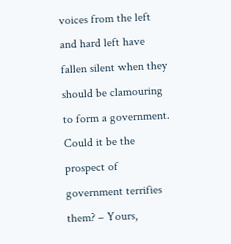voices from the left and hard left have fallen silent when they should be clamouring to form a government. Could it be the prospect of government terrifies them? – Yours,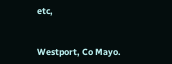etc,


Westport, Co Mayo.